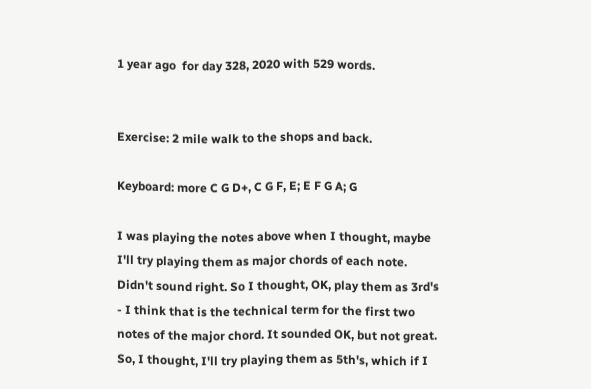1 year ago  for day 328, 2020 with 529 words.


Exercise: 2 mile walk to the shops and back.

Keyboard: more C G D+, C G F, E; E F G A; G

I was playing the notes above when I thought, maybe I'll try playing them as major chords of each note. Didn't sound right. So I thought, OK, play them as 3rd's - I think that is the technical term for the first two notes of the major chord. It sounded OK, but not great. So, I thought, I'll try playing them as 5th's, which if I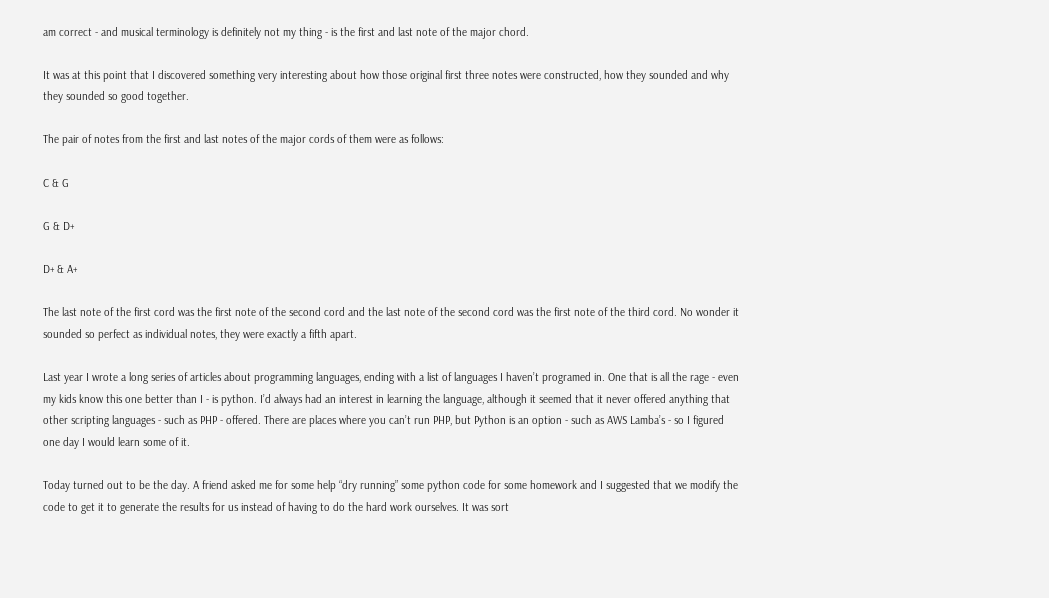am correct - and musical terminology is definitely not my thing - is the first and last note of the major chord.

It was at this point that I discovered something very interesting about how those original first three notes were constructed, how they sounded and why they sounded so good together.

The pair of notes from the first and last notes of the major cords of them were as follows:

C & G

G & D+

D+ & A+

The last note of the first cord was the first note of the second cord and the last note of the second cord was the first note of the third cord. No wonder it sounded so perfect as individual notes, they were exactly a fifth apart.

Last year I wrote a long series of articles about programming languages, ending with a list of languages I haven’t programed in. One that is all the rage - even my kids know this one better than I - is python. I’d always had an interest in learning the language, although it seemed that it never offered anything that other scripting languages - such as PHP - offered. There are places where you can’t run PHP, but Python is an option - such as AWS Lamba’s - so I figured one day I would learn some of it.

Today turned out to be the day. A friend asked me for some help “dry running” some python code for some homework and I suggested that we modify the code to get it to generate the results for us instead of having to do the hard work ourselves. It was sort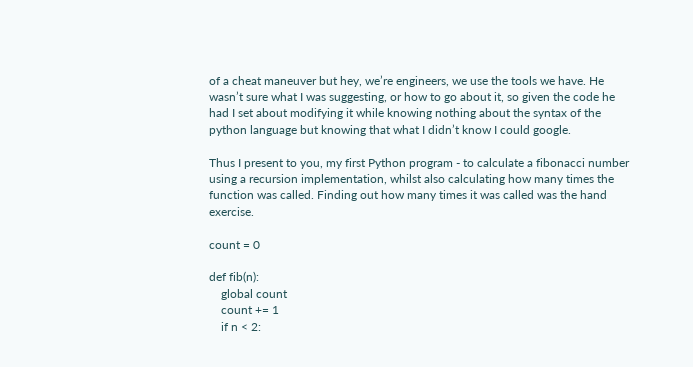of a cheat maneuver but hey, we’re engineers, we use the tools we have. He wasn’t sure what I was suggesting, or how to go about it, so given the code he had I set about modifying it while knowing nothing about the syntax of the python language but knowing that what I didn’t know I could google.

Thus I present to you, my first Python program - to calculate a fibonacci number using a recursion implementation, whilst also calculating how many times the function was called. Finding out how many times it was called was the hand exercise.

count = 0

def fib(n):
    global count
    count += 1
    if n < 2: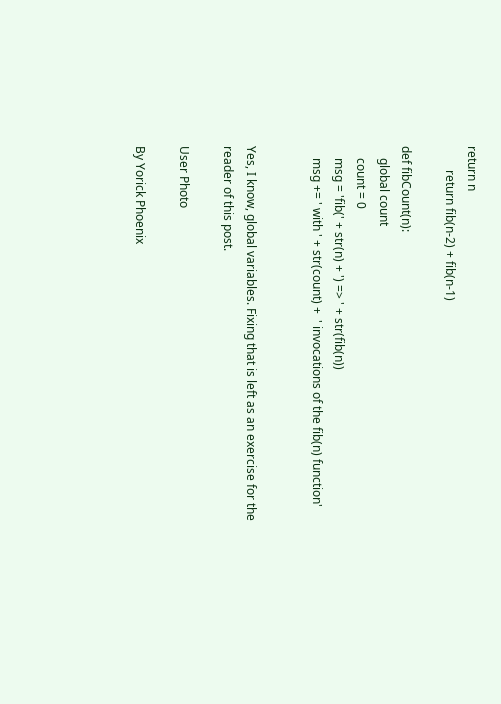return n
        return fib(n-2) + fib(n-1)

def fibCount(n):
    global count
    count = 0
    msg = 'fib(' + str(n) + ') => ' + str(fib(n))
    msg += ' with ' + str(count) +  ' invocations of the fib(n) function'


Yes, I know, global variables. Fixing that is left as an exercise for the reader of this post.

User Photo

By Yorick Phoenix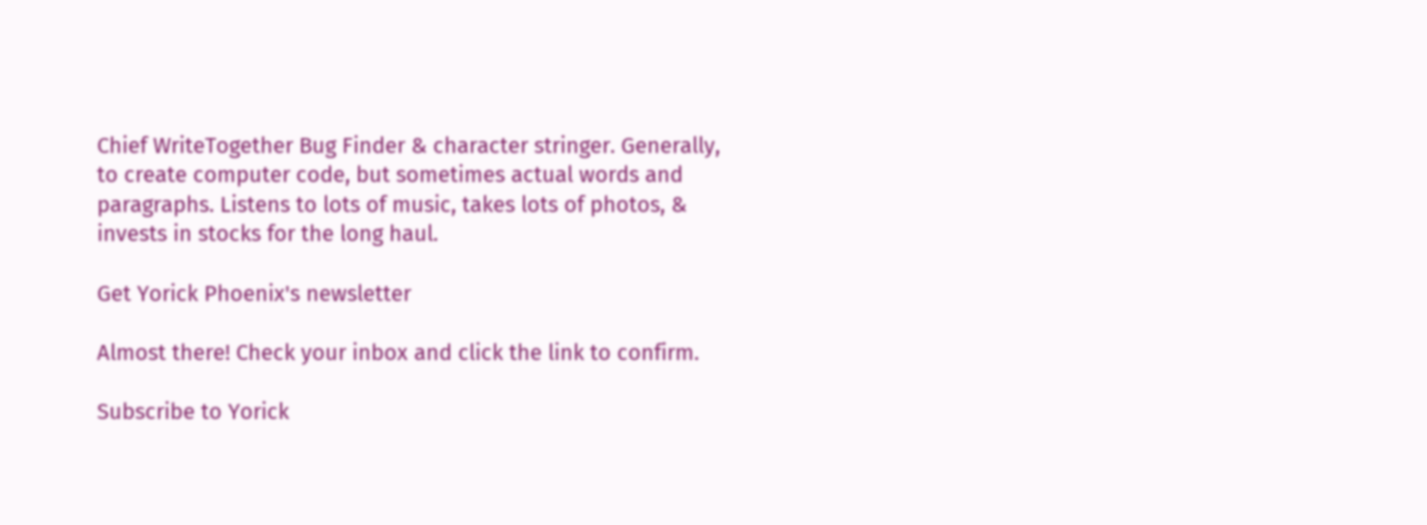Chief WriteTogether Bug Finder & character stringer. Generally, to create computer code, but sometimes actual words and paragraphs. Listens to lots of music, takes lots of photos, & invests in stocks for the long haul.

Get Yorick Phoenix's newsletter

Almost there! Check your inbox and click the link to confirm.

Subscribe to Yorick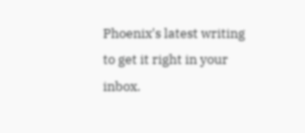Phoenix's latest writing to get it right in your inbox.